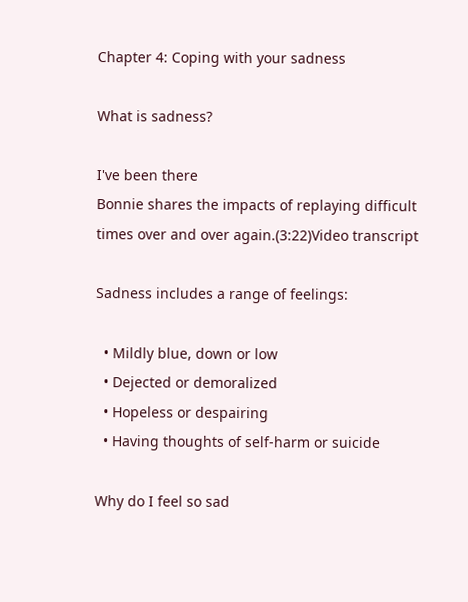Chapter 4: Coping with your sadness

What is sadness?

I've been there
Bonnie shares the impacts of replaying difficult times over and over again.(3:22)Video transcript

Sadness includes a range of feelings:

  • Mildly blue, down or low
  • Dejected or demoralized
  • Hopeless or despairing
  • Having thoughts of self-harm or suicide

Why do I feel so sad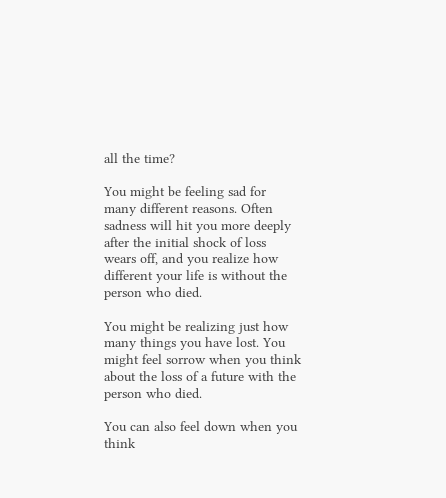all the time?

You might be feeling sad for many different reasons. Often sadness will hit you more deeply after the initial shock of loss wears off, and you realize how different your life is without the person who died.

You might be realizing just how many things you have lost. You might feel sorrow when you think about the loss of a future with the person who died.

You can also feel down when you think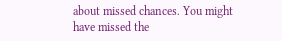about missed chances. You might have missed the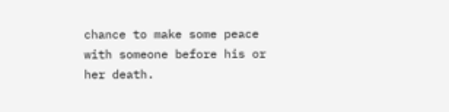chance to make some peace with someone before his or her death.